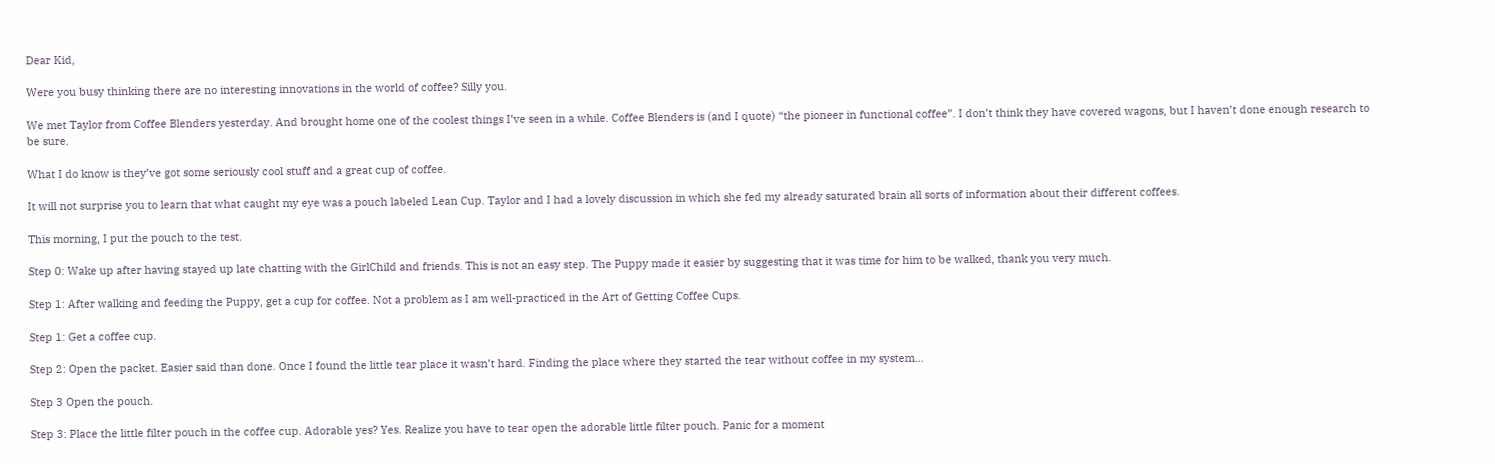Dear Kid,

Were you busy thinking there are no interesting innovations in the world of coffee? Silly you.

We met Taylor from Coffee Blenders yesterday. And brought home one of the coolest things I’ve seen in a while. Coffee Blenders is (and I quote) “the pioneer in functional coffee”. I don’t think they have covered wagons, but I haven’t done enough research to be sure.

What I do know is they’ve got some seriously cool stuff and a great cup of coffee.

It will not surprise you to learn that what caught my eye was a pouch labeled Lean Cup. Taylor and I had a lovely discussion in which she fed my already saturated brain all sorts of information about their different coffees.

This morning, I put the pouch to the test.

Step 0: Wake up after having stayed up late chatting with the GirlChild and friends. This is not an easy step. The Puppy made it easier by suggesting that it was time for him to be walked, thank you very much.

Step 1: After walking and feeding the Puppy, get a cup for coffee. Not a problem as I am well-practiced in the Art of Getting Coffee Cups.

Step 1: Get a coffee cup.

Step 2: Open the packet. Easier said than done. Once I found the little tear place it wasn’t hard. Finding the place where they started the tear without coffee in my system…

Step 3 Open the pouch.

Step 3: Place the little filter pouch in the coffee cup. Adorable yes? Yes. Realize you have to tear open the adorable little filter pouch. Panic for a moment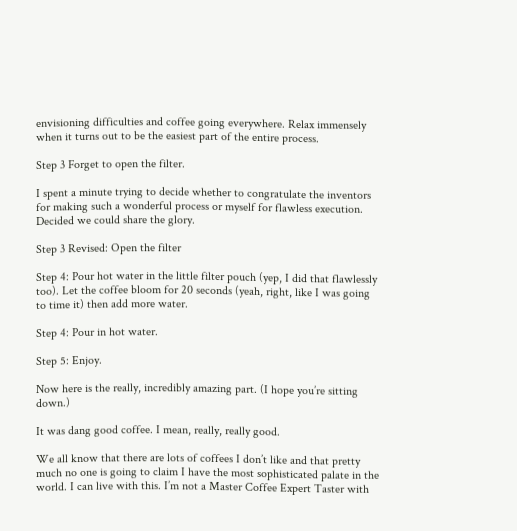envisioning difficulties and coffee going everywhere. Relax immensely when it turns out to be the easiest part of the entire process.

Step 3 Forget to open the filter.

I spent a minute trying to decide whether to congratulate the inventors for making such a wonderful process or myself for flawless execution. Decided we could share the glory.

Step 3 Revised: Open the filter

Step 4: Pour hot water in the little filter pouch (yep, I did that flawlessly too). Let the coffee bloom for 20 seconds (yeah, right, like I was going to time it) then add more water.

Step 4: Pour in hot water.

Step 5: Enjoy.

Now here is the really, incredibly amazing part. (I hope you’re sitting down.)

It was dang good coffee. I mean, really, really good.

We all know that there are lots of coffees I don’t like and that pretty much no one is going to claim I have the most sophisticated palate in the world. I can live with this. I’m not a Master Coffee Expert Taster with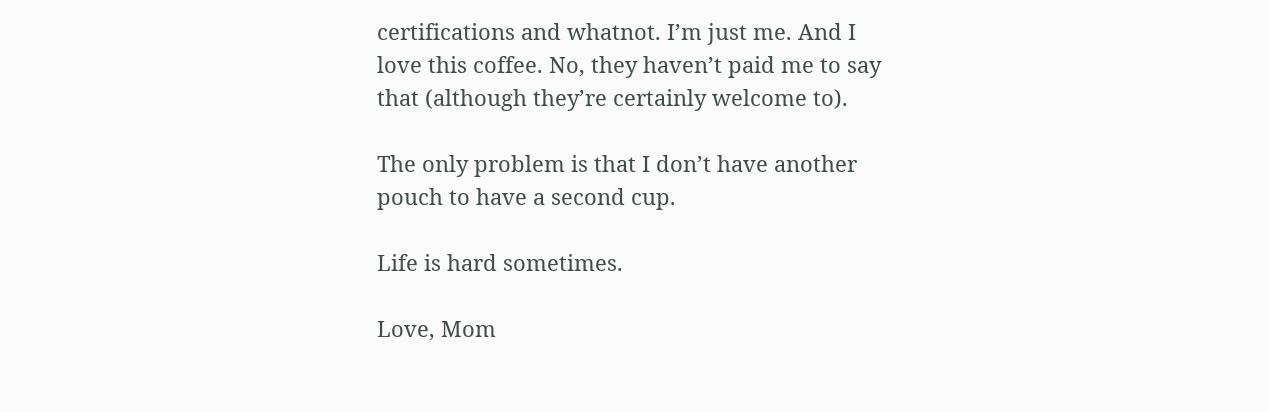certifications and whatnot. I’m just me. And I love this coffee. No, they haven’t paid me to say that (although they’re certainly welcome to).

The only problem is that I don’t have another pouch to have a second cup.

Life is hard sometimes.

Love, Mom